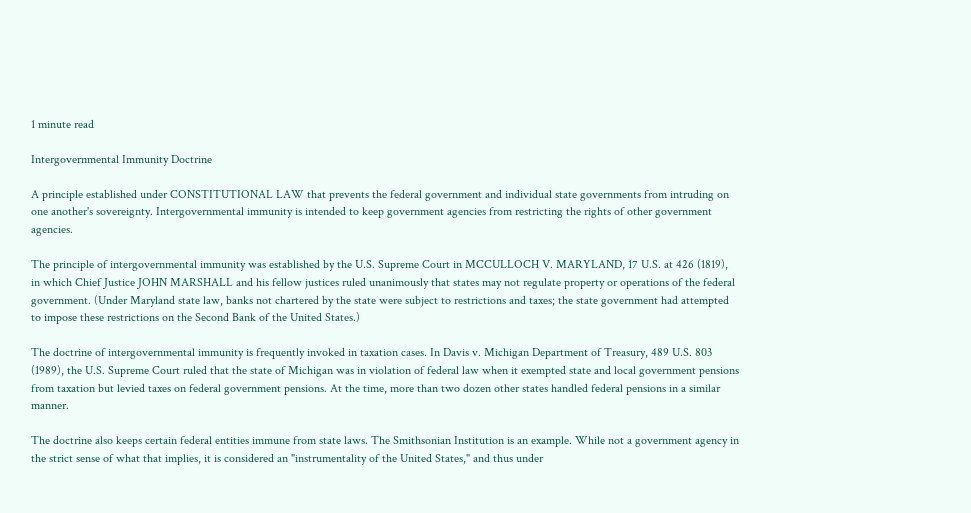1 minute read

Intergovernmental Immunity Doctrine

A principle established under CONSTITUTIONAL LAW that prevents the federal government and individual state governments from intruding on one another's sovereignty. Intergovernmental immunity is intended to keep government agencies from restricting the rights of other government agencies.

The principle of intergovernmental immunity was established by the U.S. Supreme Court in MCCULLOCH V. MARYLAND, 17 U.S. at 426 (1819), in which Chief Justice JOHN MARSHALL and his fellow justices ruled unanimously that states may not regulate property or operations of the federal government. (Under Maryland state law, banks not chartered by the state were subject to restrictions and taxes; the state government had attempted to impose these restrictions on the Second Bank of the United States.)

The doctrine of intergovernmental immunity is frequently invoked in taxation cases. In Davis v. Michigan Department of Treasury, 489 U.S. 803 (1989), the U.S. Supreme Court ruled that the state of Michigan was in violation of federal law when it exempted state and local government pensions from taxation but levied taxes on federal government pensions. At the time, more than two dozen other states handled federal pensions in a similar manner.

The doctrine also keeps certain federal entities immune from state laws. The Smithsonian Institution is an example. While not a government agency in the strict sense of what that implies, it is considered an "instrumentality of the United States," and thus under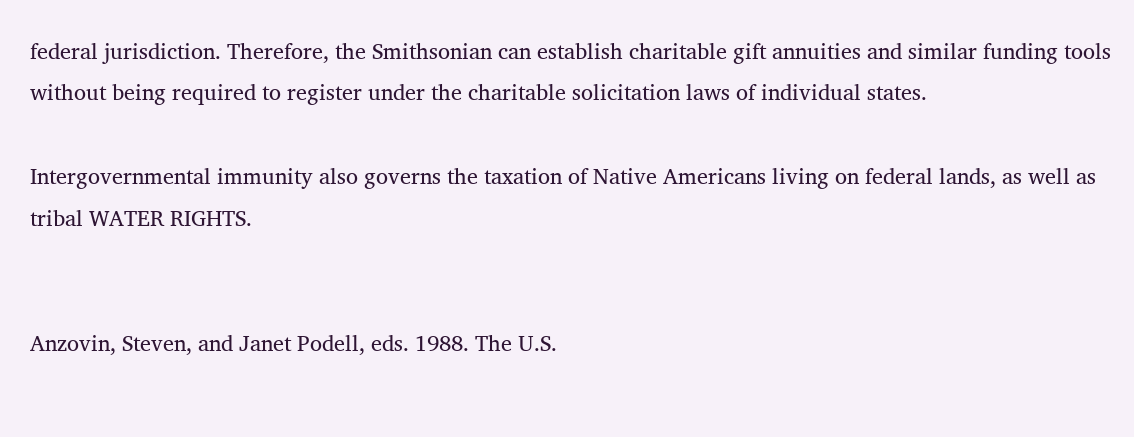federal jurisdiction. Therefore, the Smithsonian can establish charitable gift annuities and similar funding tools without being required to register under the charitable solicitation laws of individual states.

Intergovernmental immunity also governs the taxation of Native Americans living on federal lands, as well as tribal WATER RIGHTS.


Anzovin, Steven, and Janet Podell, eds. 1988. The U.S.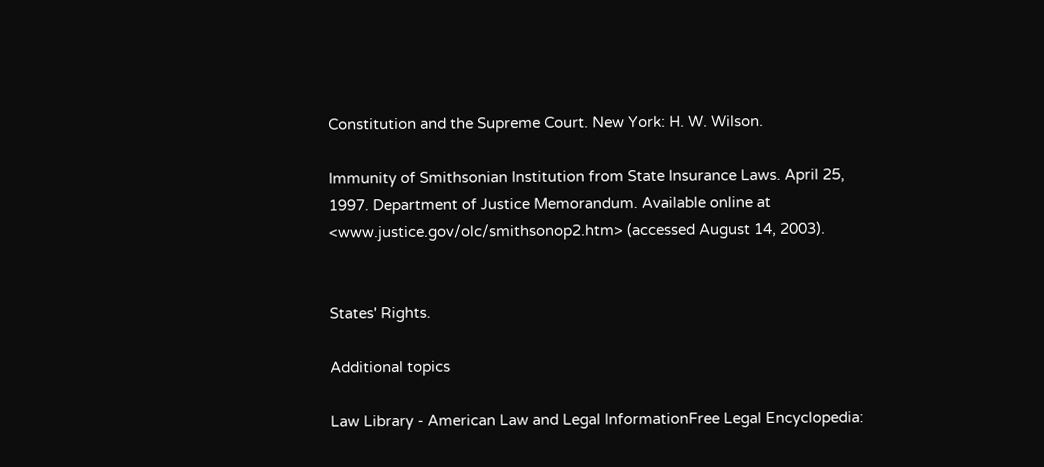Constitution and the Supreme Court. New York: H. W. Wilson.

Immunity of Smithsonian Institution from State Insurance Laws. April 25, 1997. Department of Justice Memorandum. Available online at <www.justice.gov/olc/smithsonop2.htm> (accessed August 14, 2003).


States' Rights.

Additional topics

Law Library - American Law and Legal InformationFree Legal Encyclopedia: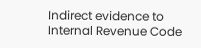Indirect evidence to Internal Revenue Code